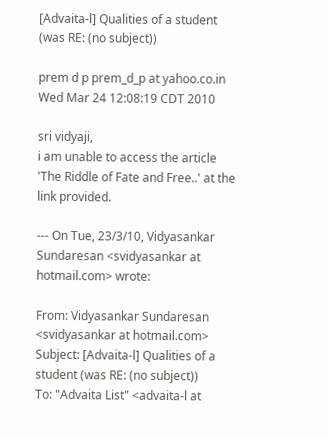[Advaita-l] Qualities of a student (was RE: (no subject))

prem d p prem_d_p at yahoo.co.in
Wed Mar 24 12:08:19 CDT 2010

sri vidyaji,
i am unable to access the article 'The Riddle of Fate and Free..' at the link provided.

--- On Tue, 23/3/10, Vidyasankar Sundaresan <svidyasankar at hotmail.com> wrote:

From: Vidyasankar Sundaresan <svidyasankar at hotmail.com>
Subject: [Advaita-l] Qualities of a student (was RE: (no subject))
To: "Advaita List" <advaita-l at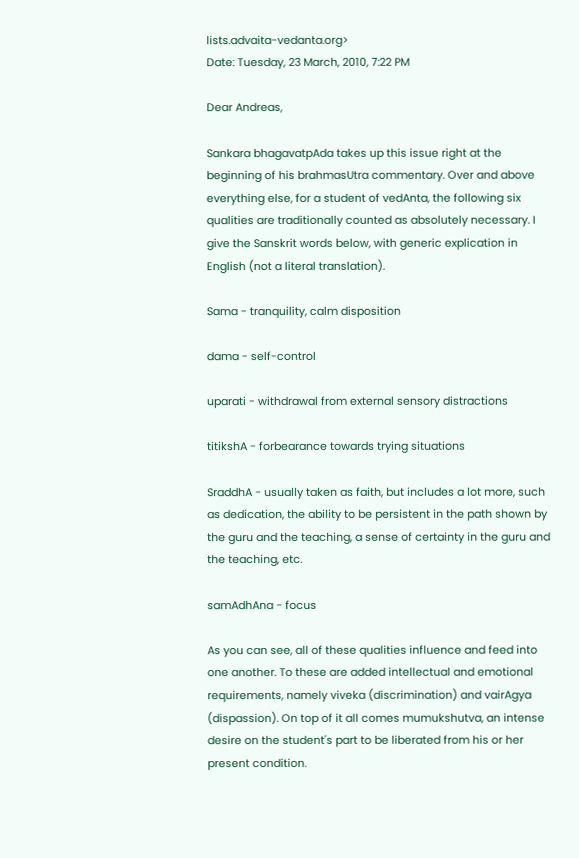lists.advaita-vedanta.org>
Date: Tuesday, 23 March, 2010, 7:22 PM

Dear Andreas,

Sankara bhagavatpAda takes up this issue right at the beginning of his brahmasUtra commentary. Over and above everything else, for a student of vedAnta, the following six qualities are traditionally counted as absolutely necessary. I give the Sanskrit words below, with generic explication in English (not a literal translation).

Sama - tranquility, calm disposition

dama - self-control

uparati - withdrawal from external sensory distractions

titikshA - forbearance towards trying situations

SraddhA - usually taken as faith, but includes a lot more, such as dedication, the ability to be persistent in the path shown by the guru and the teaching, a sense of certainty in the guru and the teaching, etc.

samAdhAna - focus

As you can see, all of these qualities influence and feed into one another. To these are added intellectual and emotional requirements, namely viveka (discrimination) and vairAgya (dispassion). On top of it all comes mumukshutva, an intense desire on the student's part to be liberated from his or her present condition.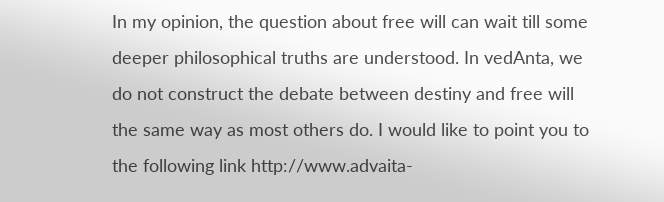In my opinion, the question about free will can wait till some deeper philosophical truths are understood. In vedAnta, we do not construct the debate between destiny and free will the same way as most others do. I would like to point you to the following link http://www.advaita-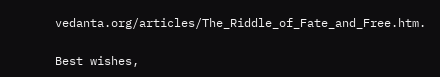vedanta.org/articles/The_Riddle_of_Fate_and_Free.htm.

Best wishes,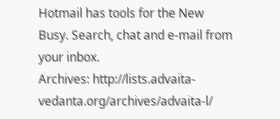Hotmail has tools for the New Busy. Search, chat and e-mail from your inbox.
Archives: http://lists.advaita-vedanta.org/archives/advaita-l/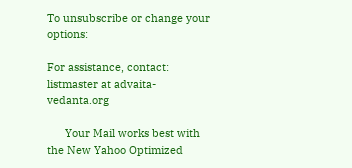To unsubscribe or change your options:

For assistance, contact:
listmaster at advaita-vedanta.org

      Your Mail works best with the New Yahoo Optimized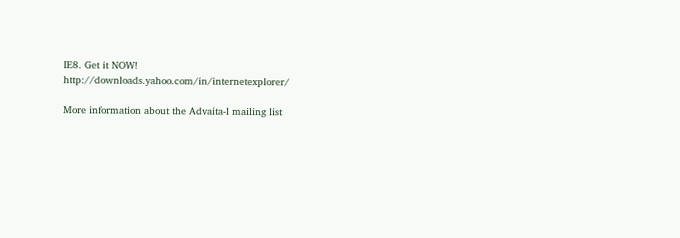IE8. Get it NOW! http://downloads.yahoo.com/in/internetexplorer/

More information about the Advaita-l mailing list